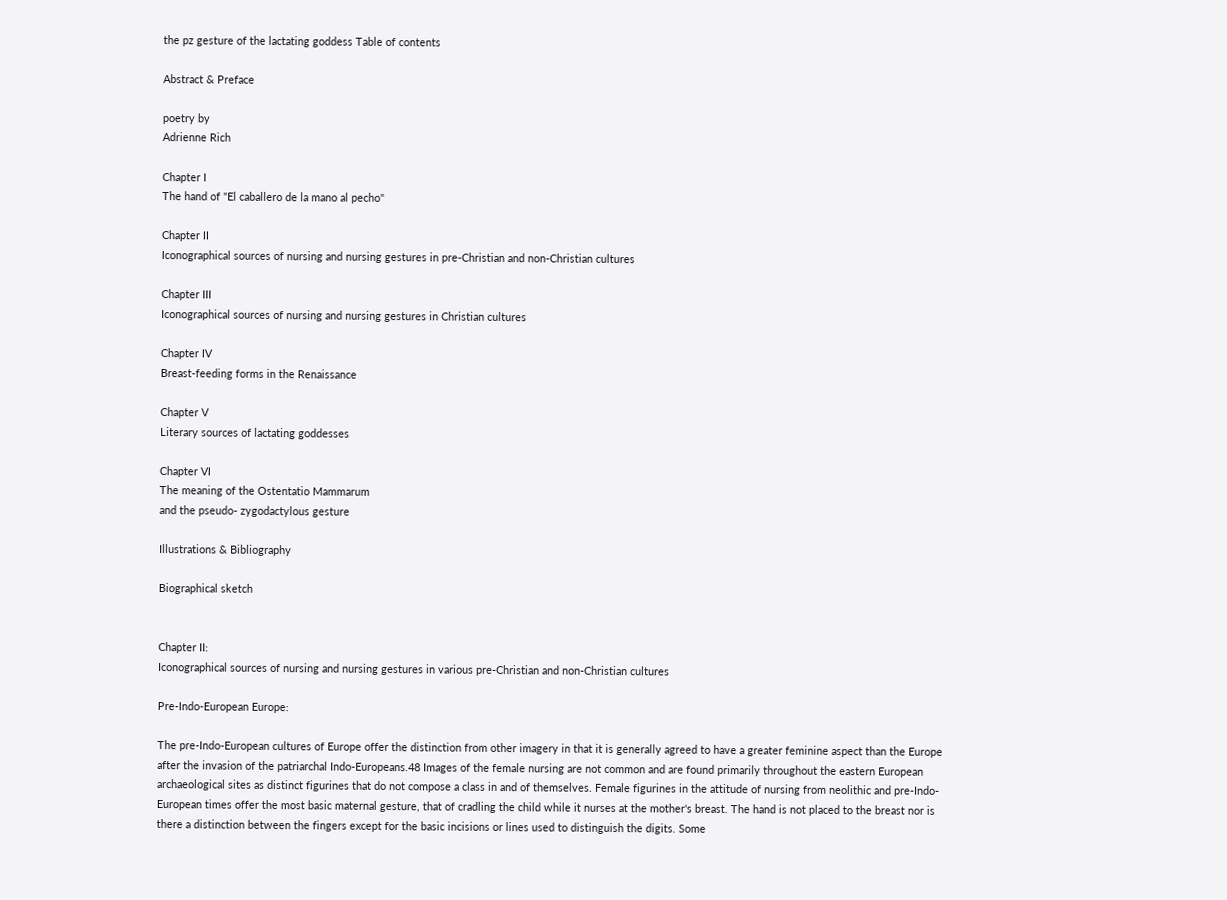the pz gesture of the lactating goddess Table of contents

Abstract & Preface

poetry by
Adrienne Rich

Chapter I
The hand of "El caballero de la mano al pecho"

Chapter II
Iconographical sources of nursing and nursing gestures in pre-Christian and non-Christian cultures

Chapter III
Iconographical sources of nursing and nursing gestures in Christian cultures

Chapter IV
Breast-feeding forms in the Renaissance

Chapter V
Literary sources of lactating goddesses

Chapter VI
The meaning of the Ostentatio Mammarum
and the pseudo- zygodactylous gesture

Illustrations & Bibliography

Biographical sketch


Chapter II:
Iconographical sources of nursing and nursing gestures in various pre-Christian and non-Christian cultures

Pre-Indo-European Europe:

The pre-Indo-European cultures of Europe offer the distinction from other imagery in that it is generally agreed to have a greater feminine aspect than the Europe after the invasion of the patriarchal Indo-Europeans.48 Images of the female nursing are not common and are found primarily throughout the eastern European archaeological sites as distinct figurines that do not compose a class in and of themselves. Female figurines in the attitude of nursing from neolithic and pre-Indo-European times offer the most basic maternal gesture, that of cradling the child while it nurses at the mother's breast. The hand is not placed to the breast nor is there a distinction between the fingers except for the basic incisions or lines used to distinguish the digits. Some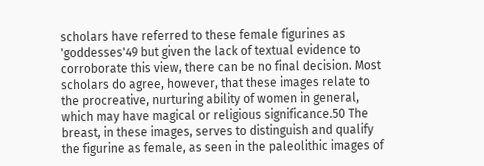scholars have referred to these female figurines as 'goddesses'49 but given the lack of textual evidence to corroborate this view, there can be no final decision. Most scholars do agree, however, that these images relate to the procreative, nurturing ability of women in general, which may have magical or religious significance.50 The breast, in these images, serves to distinguish and qualify the figurine as female, as seen in the paleolithic images of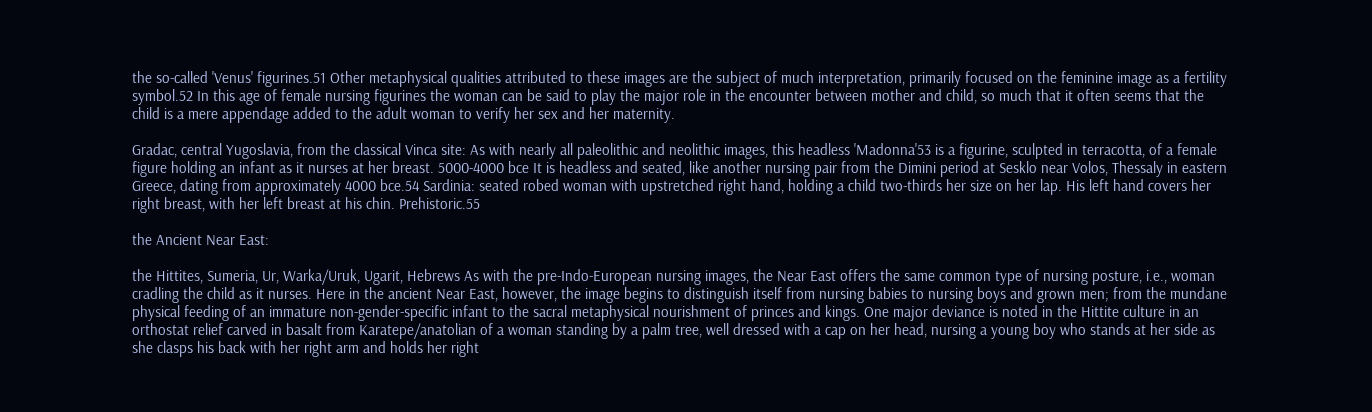the so-called 'Venus' figurines.51 Other metaphysical qualities attributed to these images are the subject of much interpretation, primarily focused on the feminine image as a fertility symbol.52 In this age of female nursing figurines the woman can be said to play the major role in the encounter between mother and child, so much that it often seems that the child is a mere appendage added to the adult woman to verify her sex and her maternity.

Gradac, central Yugoslavia, from the classical Vinca site: As with nearly all paleolithic and neolithic images, this headless 'Madonna'53 is a figurine, sculpted in terracotta, of a female figure holding an infant as it nurses at her breast. 5000-4000 bce It is headless and seated, like another nursing pair from the Dimini period at Sesklo near Volos, Thessaly in eastern Greece, dating from approximately 4000 bce.54 Sardinia: seated robed woman with upstretched right hand, holding a child two-thirds her size on her lap. His left hand covers her right breast, with her left breast at his chin. Prehistoric.55

the Ancient Near East:

the Hittites, Sumeria, Ur, Warka/Uruk, Ugarit, Hebrews As with the pre-Indo-European nursing images, the Near East offers the same common type of nursing posture, i.e., woman cradling the child as it nurses. Here in the ancient Near East, however, the image begins to distinguish itself from nursing babies to nursing boys and grown men; from the mundane physical feeding of an immature non-gender-specific infant to the sacral metaphysical nourishment of princes and kings. One major deviance is noted in the Hittite culture in an orthostat relief carved in basalt from Karatepe/anatolian of a woman standing by a palm tree, well dressed with a cap on her head, nursing a young boy who stands at her side as she clasps his back with her right arm and holds her right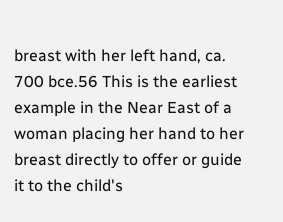breast with her left hand, ca. 700 bce.56 This is the earliest example in the Near East of a woman placing her hand to her breast directly to offer or guide it to the child's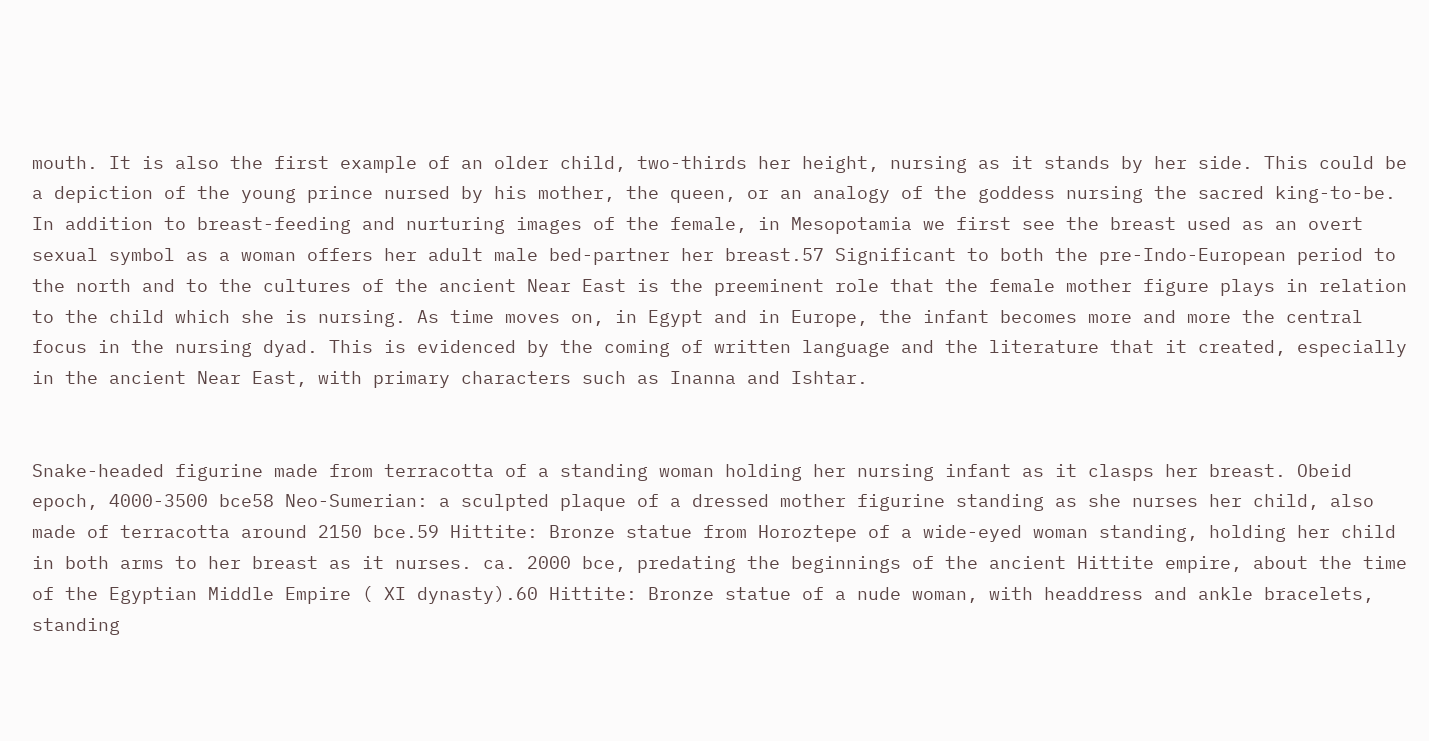mouth. It is also the first example of an older child, two-thirds her height, nursing as it stands by her side. This could be a depiction of the young prince nursed by his mother, the queen, or an analogy of the goddess nursing the sacred king-to-be. In addition to breast-feeding and nurturing images of the female, in Mesopotamia we first see the breast used as an overt sexual symbol as a woman offers her adult male bed-partner her breast.57 Significant to both the pre-Indo-European period to the north and to the cultures of the ancient Near East is the preeminent role that the female mother figure plays in relation to the child which she is nursing. As time moves on, in Egypt and in Europe, the infant becomes more and more the central focus in the nursing dyad. This is evidenced by the coming of written language and the literature that it created, especially in the ancient Near East, with primary characters such as Inanna and Ishtar.


Snake-headed figurine made from terracotta of a standing woman holding her nursing infant as it clasps her breast. Obeid epoch, 4000-3500 bce58 Neo-Sumerian: a sculpted plaque of a dressed mother figurine standing as she nurses her child, also made of terracotta around 2150 bce.59 Hittite: Bronze statue from Horoztepe of a wide-eyed woman standing, holding her child in both arms to her breast as it nurses. ca. 2000 bce, predating the beginnings of the ancient Hittite empire, about the time of the Egyptian Middle Empire ( XI dynasty).60 Hittite: Bronze statue of a nude woman, with headdress and ankle bracelets, standing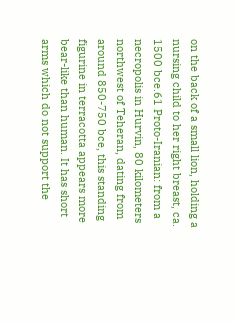on the back of a small lion, holding a nursing child to her right breast, ca. 1500 bce.61 Proto-Iranian: from a necropolis in Hurvin, 80 kilometers northwest of Teheran, dating from around 850-750 bce, this standing figurine in terracotta appears more bear-like than human. It has short arms which do not support the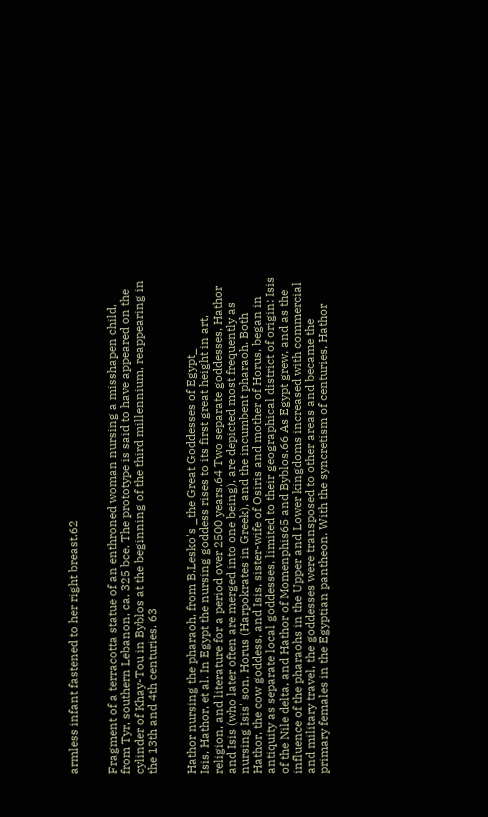armless infant fastened to her right breast.62


Fragment of a terracotta statue of an enthroned woman nursing a misshapen child, from Tyr, southern Lebanon, ca. 325 bce. The prototype is said to have appeared on the cylinder of Khay-Tou in Byblos at the beginning of the third millennium, reappearing in the 13th and 4th centuries. 63


Hathor nursing the pharaoh, from B.Lesko's _the Great Goddesses of Egypt_
Isis, Hathor, et al. In Egypt the nursing goddess rises to its first great height in art, religion, and literature for a period over 2500 years.64 Two separate goddesses, Hathor and Isis (who later often are merged into one being), are depicted most frequently as nursing Isis' son, Horus (Harpokrates in Greek), and the incumbent pharaoh. Both Hathor, the cow goddess, and Isis, sister-wife of Osiris and mother of Horus, began in antiquity as separate local goddesses, limited to their geographical district of origin: Isis of the Nile delta, and Hathor of Momenphis65 and Byblos.66 As Egypt grew, and as the influence of the pharaohs in the Upper and Lower kingdoms increased with commercial and military travel, the goddesses were transposed to other areas and became the primary females in the Egyptian pantheon. With the syncretism of centuries, Hathor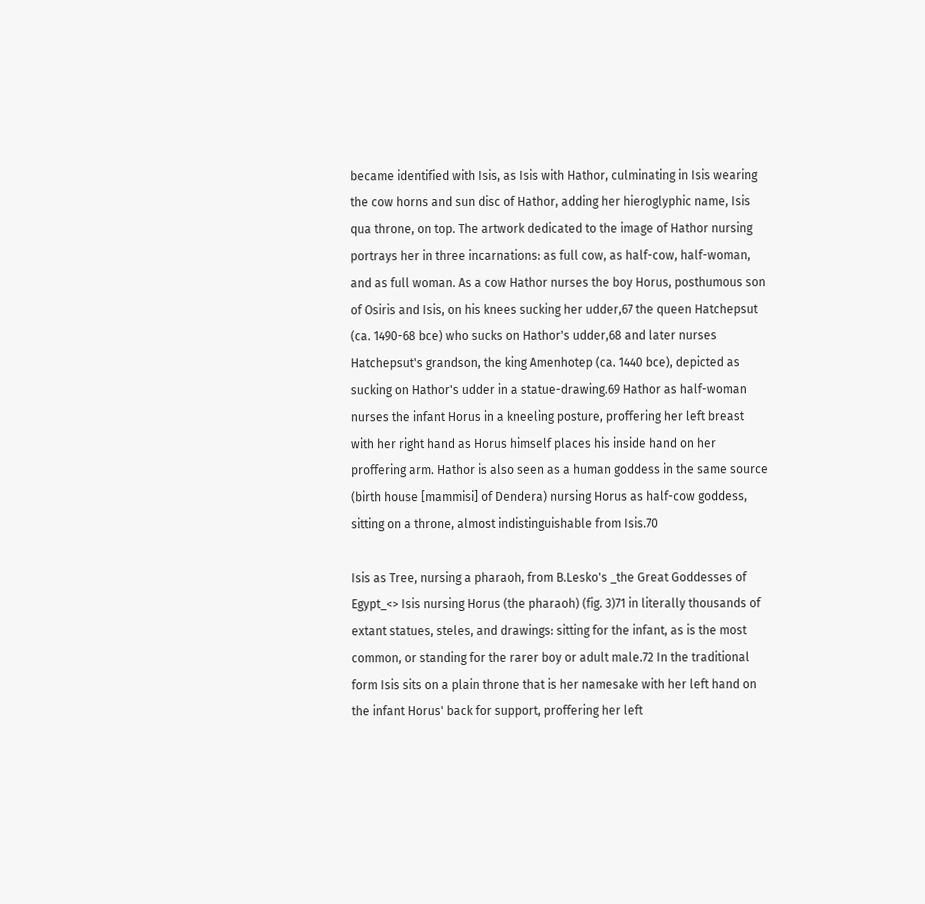became identified with Isis, as Isis with Hathor, culminating in Isis wearing the cow horns and sun disc of Hathor, adding her hieroglyphic name, Isis qua throne, on top. The artwork dedicated to the image of Hathor nursing portrays her in three incarnations: as full cow, as half-cow, half-woman, and as full woman. As a cow Hathor nurses the boy Horus, posthumous son of Osiris and Isis, on his knees sucking her udder,67 the queen Hatchepsut (ca. 1490-68 bce) who sucks on Hathor's udder,68 and later nurses Hatchepsut's grandson, the king Amenhotep (ca. 1440 bce), depicted as sucking on Hathor's udder in a statue-drawing.69 Hathor as half-woman nurses the infant Horus in a kneeling posture, proffering her left breast with her right hand as Horus himself places his inside hand on her proffering arm. Hathor is also seen as a human goddess in the same source (birth house [mammisi] of Dendera) nursing Horus as half-cow goddess, sitting on a throne, almost indistinguishable from Isis.70

Isis as Tree, nursing a pharaoh, from B.Lesko's _the Great Goddesses of Egypt_<> Isis nursing Horus (the pharaoh) (fig. 3)71 in literally thousands of extant statues, steles, and drawings: sitting for the infant, as is the most common, or standing for the rarer boy or adult male.72 In the traditional form Isis sits on a plain throne that is her namesake with her left hand on the infant Horus' back for support, proffering her left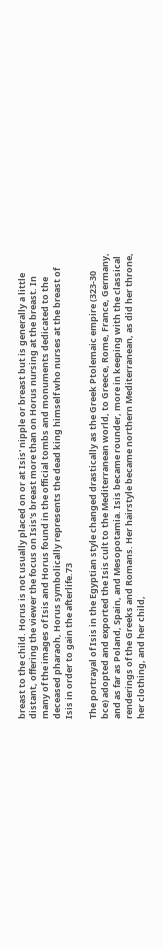breast to the child. Horus is not usually placed on or at Isis' nipple or breast but is generally a little distant, offering the viewer the focus on Isis's breast more than on Horus nursing at the breast. In many of the images of Isis and Horus found in the official tombs and monuments dedicated to the deceased pharaoh, Horus symbolically represents the dead king himself who nurses at the breast of Isis in order to gain the afterlife.73

The portrayal of Isis in the Egyptian style changed drastically as the Greek Ptolemaic empire (323-30 bce) adopted and exported the Isis cult to the Mediterranean world, to Greece, Rome, France, Germany, and as far as Poland, Spain, and Mesopotamia. Isis became rounder, more in keeping with the classical renderings of the Greeks and Romans. Her hairstyle became northern Mediterranean, as did her throne, her clothing, and her child,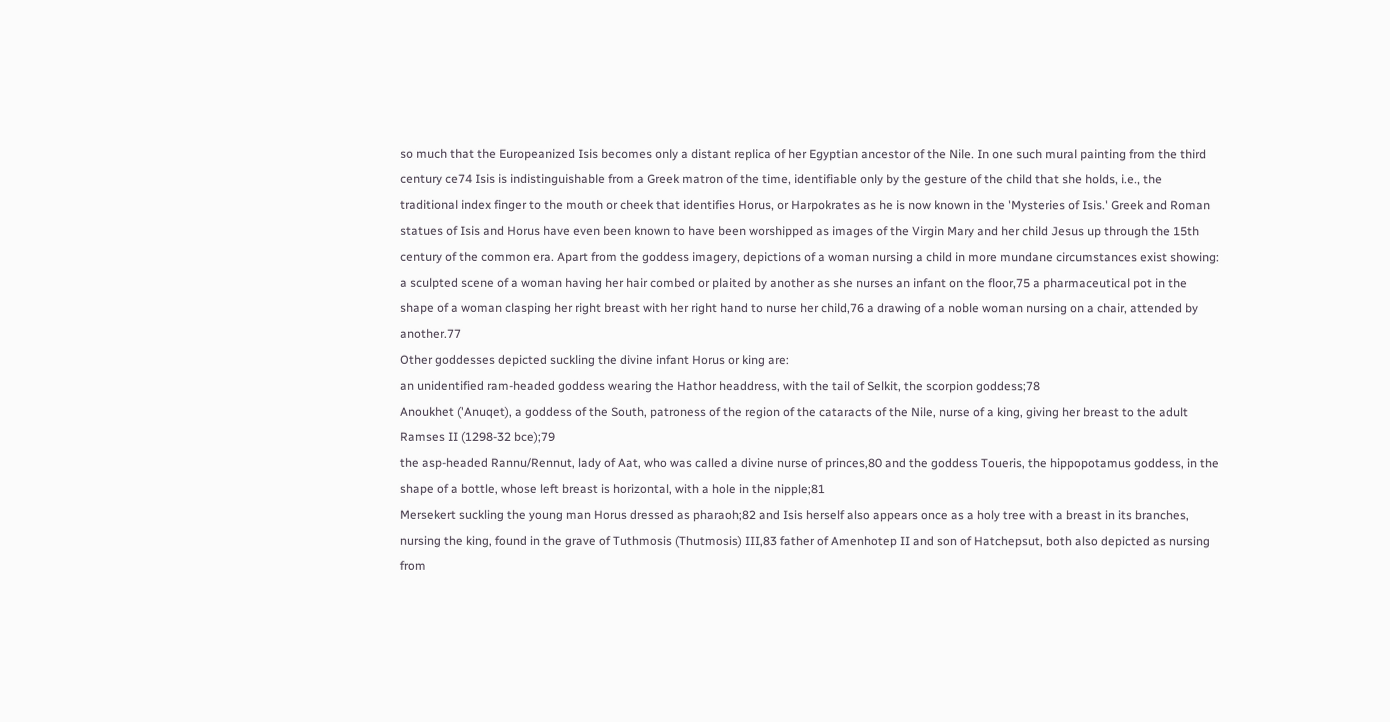so much that the Europeanized Isis becomes only a distant replica of her Egyptian ancestor of the Nile. In one such mural painting from the third century ce74 Isis is indistinguishable from a Greek matron of the time, identifiable only by the gesture of the child that she holds, i.e., the traditional index finger to the mouth or cheek that identifies Horus, or Harpokrates as he is now known in the 'Mysteries of Isis.' Greek and Roman statues of Isis and Horus have even been known to have been worshipped as images of the Virgin Mary and her child Jesus up through the 15th century of the common era. Apart from the goddess imagery, depictions of a woman nursing a child in more mundane circumstances exist showing: a sculpted scene of a woman having her hair combed or plaited by another as she nurses an infant on the floor,75 a pharmaceutical pot in the shape of a woman clasping her right breast with her right hand to nurse her child,76 a drawing of a noble woman nursing on a chair, attended by another.77
Other goddesses depicted suckling the divine infant Horus or king are:
an unidentified ram-headed goddess wearing the Hathor headdress, with the tail of Selkit, the scorpion goddess;78
Anoukhet ('Anuqet), a goddess of the South, patroness of the region of the cataracts of the Nile, nurse of a king, giving her breast to the adult Ramses II (1298-32 bce);79
the asp-headed Rannu/Rennut, lady of Aat, who was called a divine nurse of princes,80 and the goddess Toueris, the hippopotamus goddess, in the shape of a bottle, whose left breast is horizontal, with a hole in the nipple;81
Mersekert suckling the young man Horus dressed as pharaoh;82 and Isis herself also appears once as a holy tree with a breast in its branches, nursing the king, found in the grave of Tuthmosis (Thutmosis) III,83 father of Amenhotep II and son of Hatchepsut, both also depicted as nursing from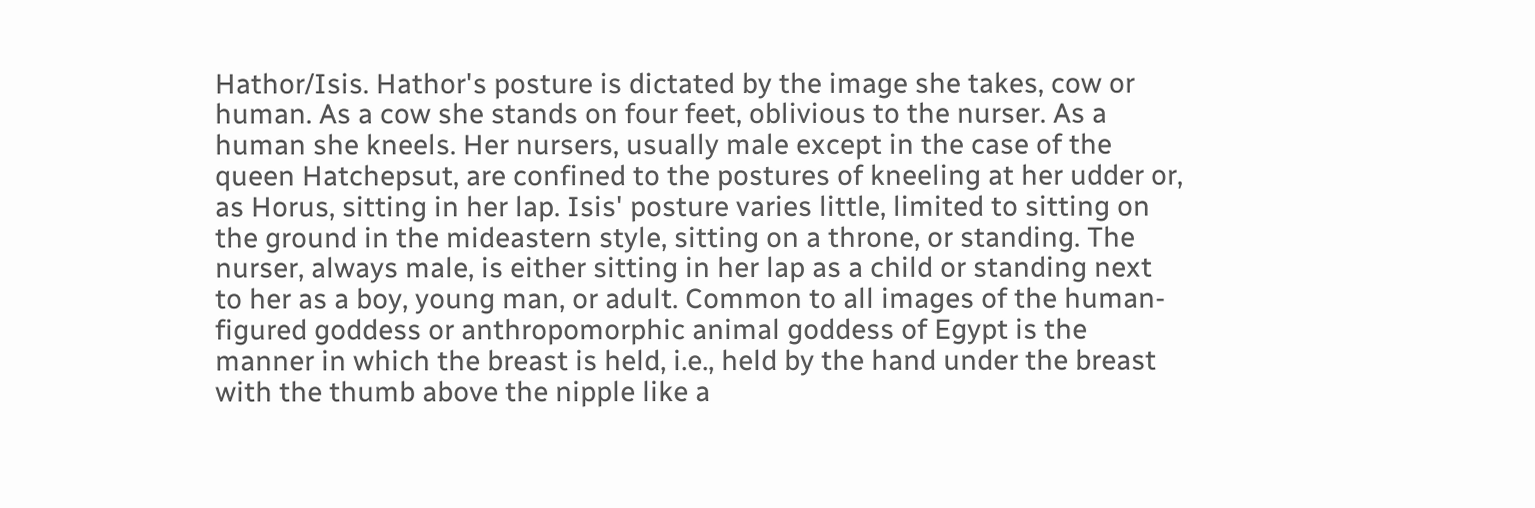Hathor/Isis. Hathor's posture is dictated by the image she takes, cow or human. As a cow she stands on four feet, oblivious to the nurser. As a human she kneels. Her nursers, usually male except in the case of the queen Hatchepsut, are confined to the postures of kneeling at her udder or, as Horus, sitting in her lap. Isis' posture varies little, limited to sitting on the ground in the mideastern style, sitting on a throne, or standing. The nurser, always male, is either sitting in her lap as a child or standing next to her as a boy, young man, or adult. Common to all images of the human-figured goddess or anthropomorphic animal goddess of Egypt is the manner in which the breast is held, i.e., held by the hand under the breast with the thumb above the nipple like a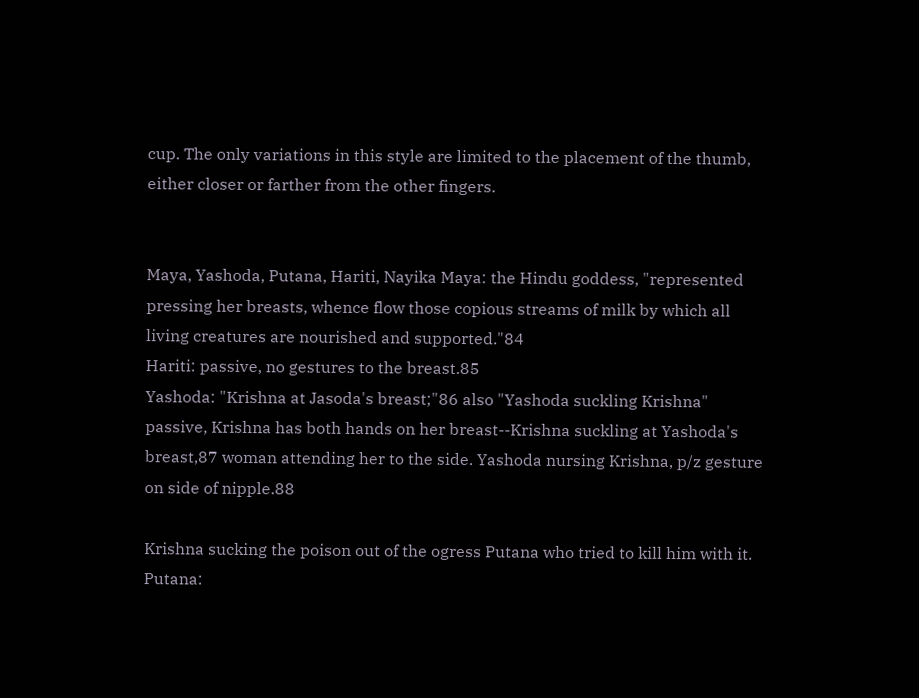cup. The only variations in this style are limited to the placement of the thumb, either closer or farther from the other fingers.


Maya, Yashoda, Putana, Hariti, Nayika Maya: the Hindu goddess, "represented pressing her breasts, whence flow those copious streams of milk by which all living creatures are nourished and supported."84
Hariti: passive, no gestures to the breast.85
Yashoda: "Krishna at Jasoda's breast;"86 also "Yashoda suckling Krishna" passive, Krishna has both hands on her breast--Krishna suckling at Yashoda's breast,87 woman attending her to the side. Yashoda nursing Krishna, p/z gesture on side of nipple.88

Krishna sucking the poison out of the ogress Putana who tried to kill him with it.
Putana: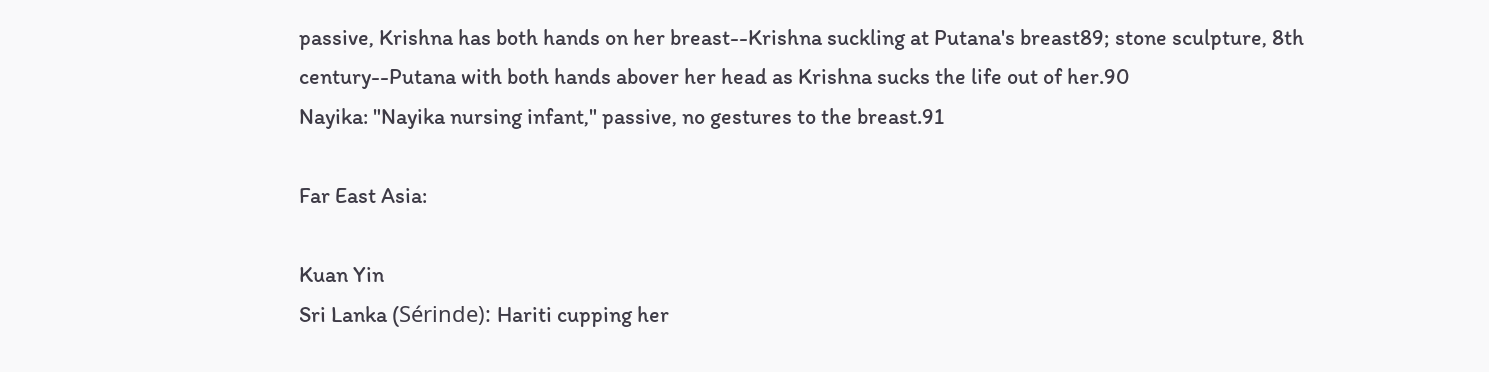passive, Krishna has both hands on her breast--Krishna suckling at Putana's breast89; stone sculpture, 8th century--Putana with both hands abover her head as Krishna sucks the life out of her.90
Nayika: "Nayika nursing infant," passive, no gestures to the breast.91

Far East Asia:

Kuan Yin
Sri Lanka (Sérinde): Hariti cupping her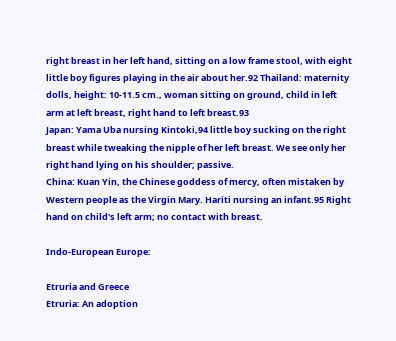right breast in her left hand, sitting on a low frame stool, with eight little boy figures playing in the air about her.92 Thailand: maternity dolls, height: 10-11.5 cm., woman sitting on ground, child in left arm at left breast, right hand to left breast.93
Japan: Yama Uba nursing Kintoki,94 little boy sucking on the right breast while tweaking the nipple of her left breast. We see only her right hand lying on his shoulder; passive.
China: Kuan Yin, the Chinese goddess of mercy, often mistaken by Western people as the Virgin Mary. Hariti nursing an infant.95 Right hand on child's left arm; no contact with breast.

Indo-European Europe:

Etruria and Greece
Etruria: An adoption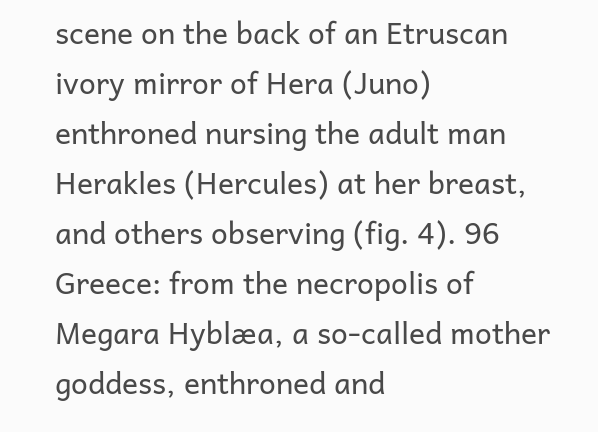scene on the back of an Etruscan ivory mirror of Hera (Juno) enthroned nursing the adult man Herakles (Hercules) at her breast, and others observing (fig. 4). 96 Greece: from the necropolis of Megara Hyblæa, a so-called mother goddess, enthroned and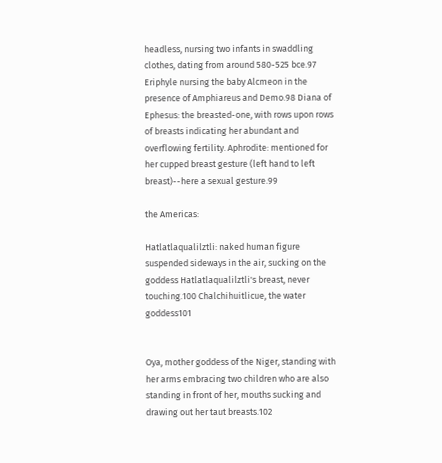headless, nursing two infants in swaddling clothes, dating from around 580-525 bce.97 Eriphyle nursing the baby Alcmeon in the presence of Amphiareus and Demo.98 Diana of Ephesus: the breasted-one, with rows upon rows of breasts indicating her abundant and overflowing fertility. Aphrodite: mentioned for her cupped breast gesture (left hand to left breast)--here a sexual gesture.99

the Americas:

Hatlatlaqualilztli: naked human figure suspended sideways in the air, sucking on the goddess Hatlatlaqualilztli's breast, never touching.100 Chalchihuitlicue, the water goddess101


Oya, mother goddess of the Niger, standing with her arms embracing two children who are also standing in front of her, mouths sucking and drawing out her taut breasts.102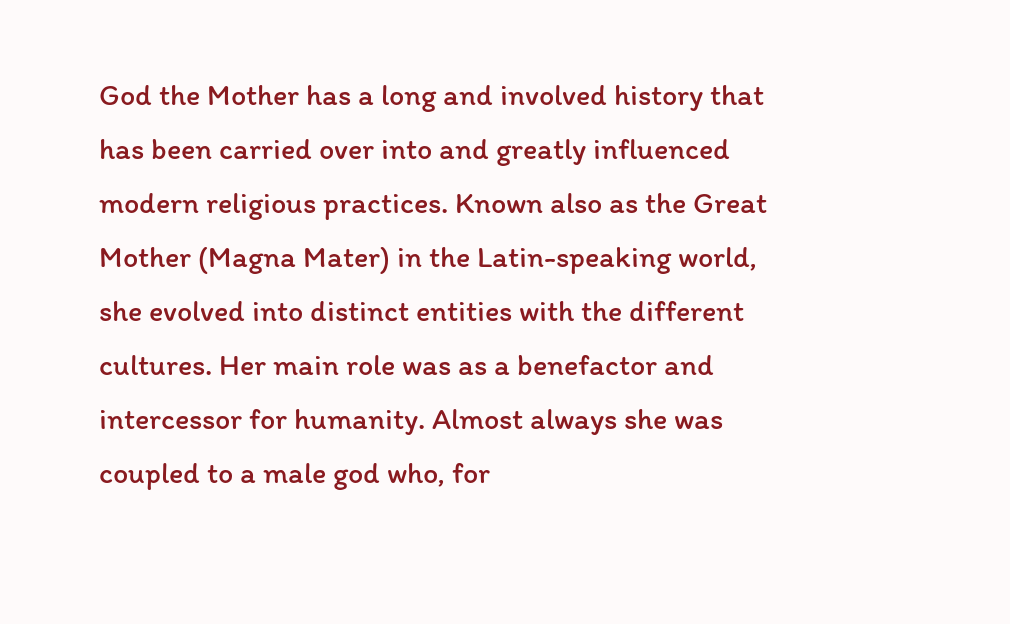God the Mother has a long and involved history that has been carried over into and greatly influenced modern religious practices. Known also as the Great Mother (Magna Mater) in the Latin-speaking world, she evolved into distinct entities with the different cultures. Her main role was as a benefactor and intercessor for humanity. Almost always she was coupled to a male god who, for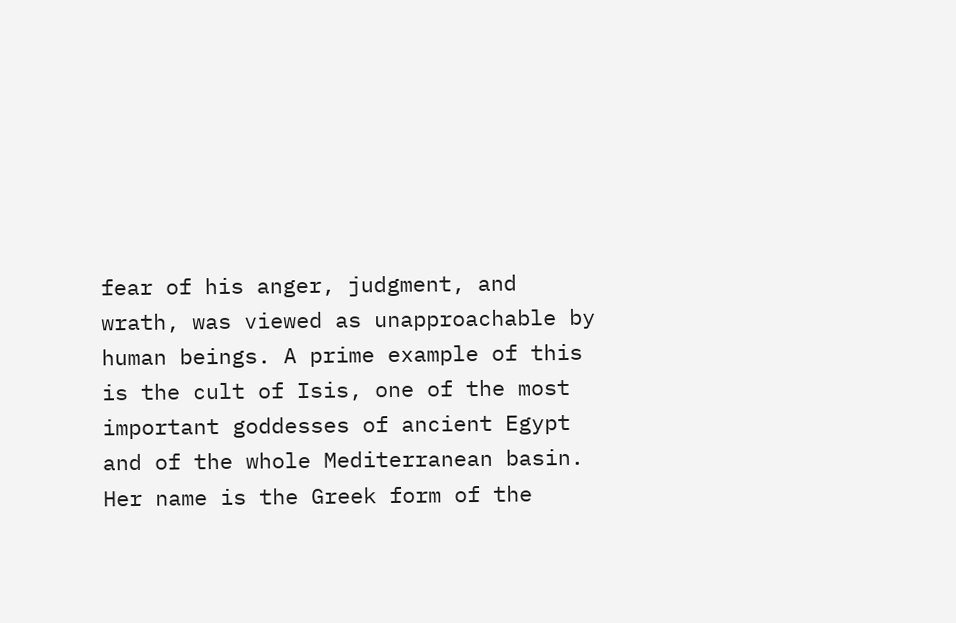fear of his anger, judgment, and wrath, was viewed as unapproachable by human beings. A prime example of this is the cult of Isis, one of the most important goddesses of ancient Egypt and of the whole Mediterranean basin. Her name is the Greek form of the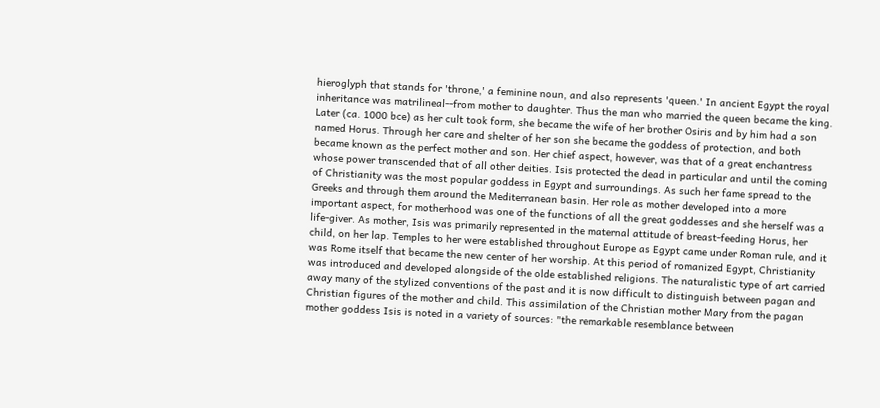hieroglyph that stands for 'throne,' a feminine noun, and also represents 'queen.' In ancient Egypt the royal inheritance was matrilineal--from mother to daughter. Thus the man who married the queen became the king. Later (ca. 1000 bce) as her cult took form, she became the wife of her brother Osiris and by him had a son named Horus. Through her care and shelter of her son she became the goddess of protection, and both became known as the perfect mother and son. Her chief aspect, however, was that of a great enchantress whose power transcended that of all other deities. Isis protected the dead in particular and until the coming of Christianity was the most popular goddess in Egypt and surroundings. As such her fame spread to the Greeks and through them around the Mediterranean basin. Her role as mother developed into a more important aspect, for motherhood was one of the functions of all the great goddesses and she herself was a life-giver. As mother, Isis was primarily represented in the maternal attitude of breast-feeding Horus, her child, on her lap. Temples to her were established throughout Europe as Egypt came under Roman rule, and it was Rome itself that became the new center of her worship. At this period of romanized Egypt, Christianity was introduced and developed alongside of the olde established religions. The naturalistic type of art carried away many of the stylized conventions of the past and it is now difficult to distinguish between pagan and Christian figures of the mother and child. This assimilation of the Christian mother Mary from the pagan mother goddess Isis is noted in a variety of sources: "the remarkable resemblance between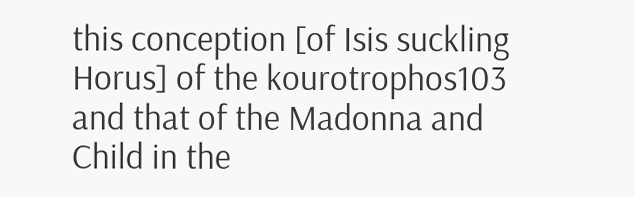this conception [of Isis suckling Horus] of the kourotrophos103 and that of the Madonna and Child in the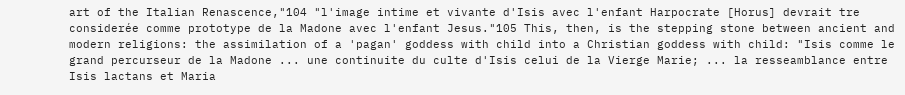art of the Italian Renascence,"104 "l'image intime et vivante d'Isis avec l'enfant Harpocrate [Horus] devrait tre considerée comme prototype de la Madone avec l'enfant Jesus."105 This, then, is the stepping stone between ancient and modern religions: the assimilation of a 'pagan' goddess with child into a Christian goddess with child: "Isis comme le grand percurseur de la Madone ... une continuite du culte d'Isis celui de la Vierge Marie; ... la resseamblance entre Isis lactans et Maria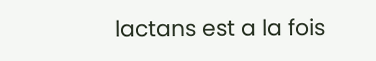lactans est a la fois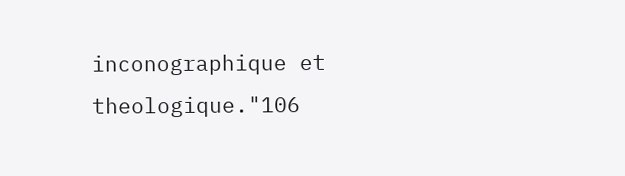inconographique et theologique."106